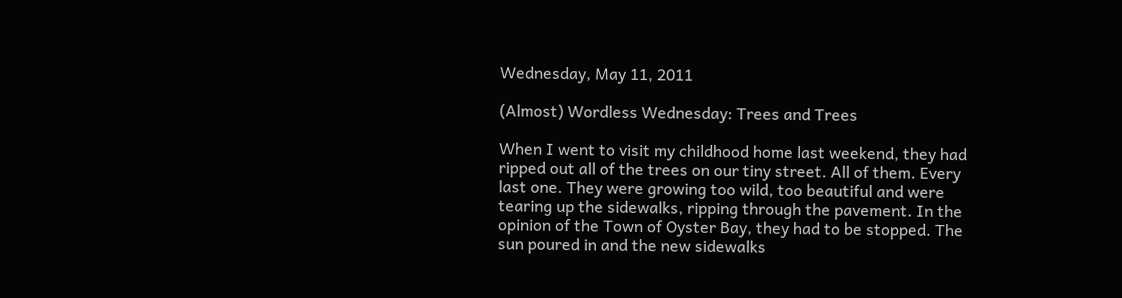Wednesday, May 11, 2011

(Almost) Wordless Wednesday: Trees and Trees

When I went to visit my childhood home last weekend, they had ripped out all of the trees on our tiny street. All of them. Every last one. They were growing too wild, too beautiful and were tearing up the sidewalks, ripping through the pavement. In the opinion of the Town of Oyster Bay, they had to be stopped. The sun poured in and the new sidewalks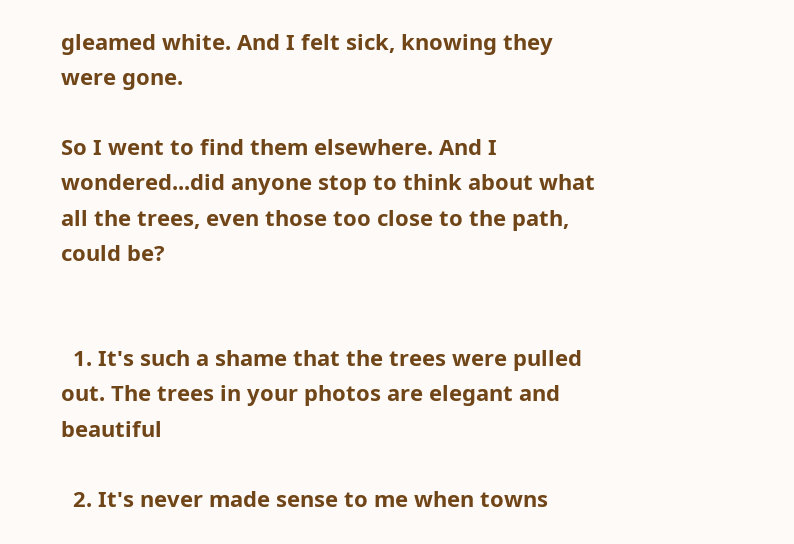gleamed white. And I felt sick, knowing they were gone.

So I went to find them elsewhere. And I wondered...did anyone stop to think about what all the trees, even those too close to the path, could be?


  1. It's such a shame that the trees were pulled out. The trees in your photos are elegant and beautiful

  2. It's never made sense to me when towns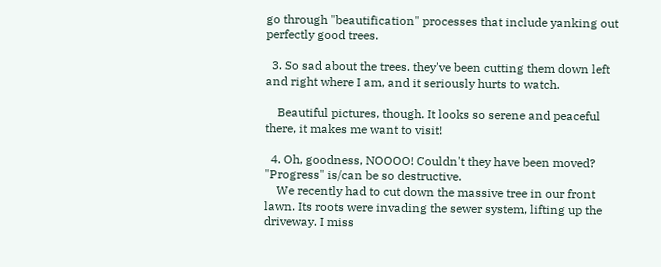go through "beautification" processes that include yanking out perfectly good trees.

  3. So sad about the trees. they've been cutting them down left and right where I am, and it seriously hurts to watch.

    Beautiful pictures, though. It looks so serene and peaceful there, it makes me want to visit!

  4. Oh, goodness, NOOOO! Couldn't they have been moved? "Progress" is/can be so destructive.
    We recently had to cut down the massive tree in our front lawn. Its roots were invading the sewer system, lifting up the driveway. I miss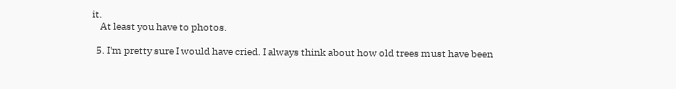it.
    At least you have to photos.

  5. I'm pretty sure I would have cried. I always think about how old trees must have been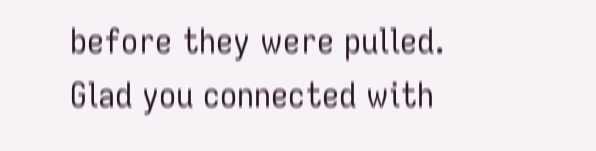before they were pulled. Glad you connected with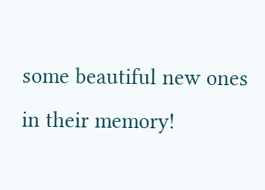some beautiful new ones in their memory!